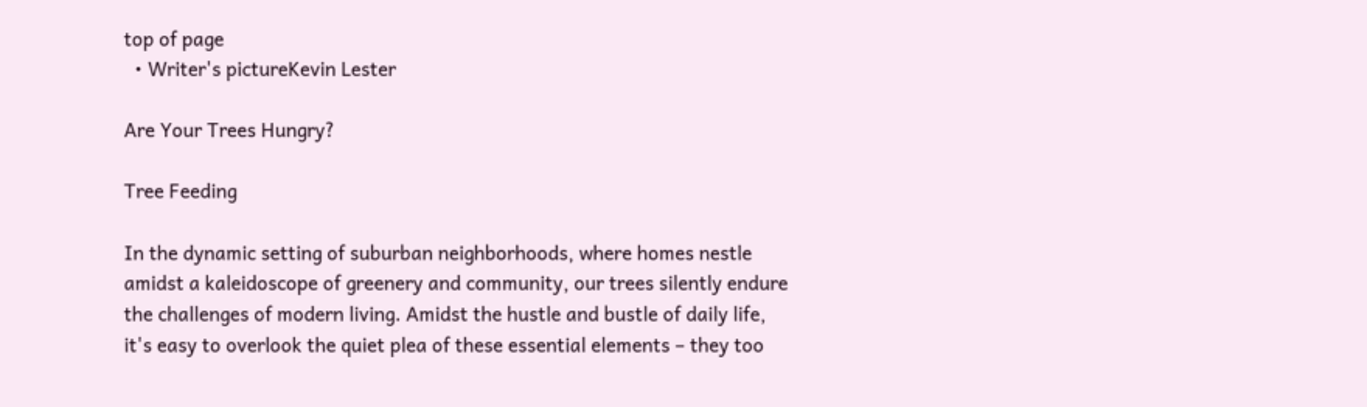top of page
  • Writer's pictureKevin Lester

Are Your Trees Hungry?

Tree Feeding

In the dynamic setting of suburban neighborhoods, where homes nestle amidst a kaleidoscope of greenery and community, our trees silently endure the challenges of modern living. Amidst the hustle and bustle of daily life, it's easy to overlook the quiet plea of these essential elements – they too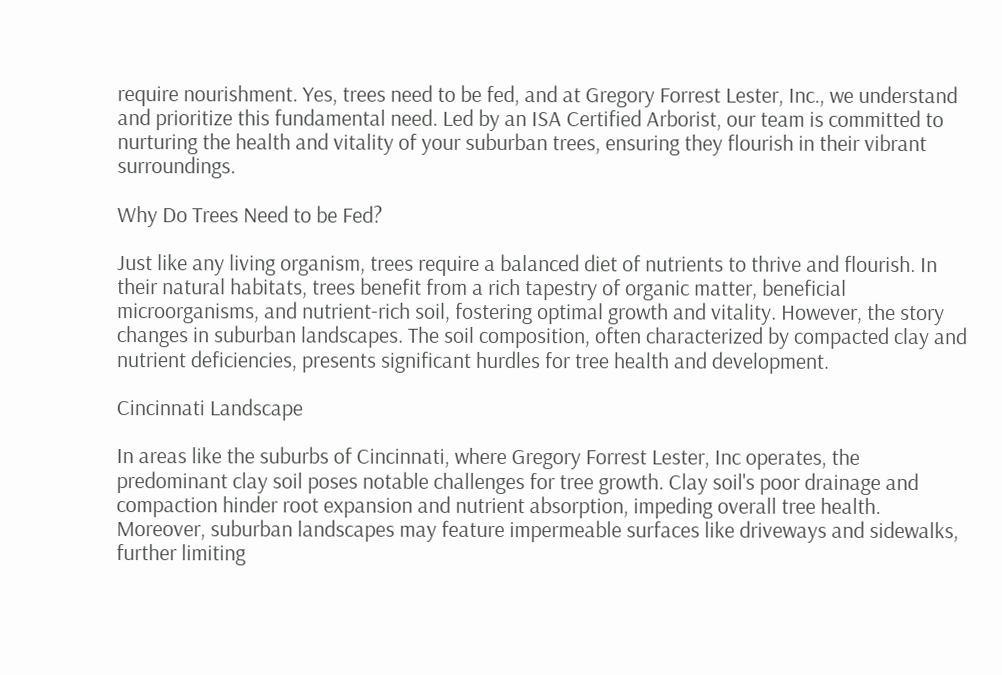require nourishment. Yes, trees need to be fed, and at Gregory Forrest Lester, Inc., we understand and prioritize this fundamental need. Led by an ISA Certified Arborist, our team is committed to nurturing the health and vitality of your suburban trees, ensuring they flourish in their vibrant surroundings.

Why Do Trees Need to be Fed?

Just like any living organism, trees require a balanced diet of nutrients to thrive and flourish. In their natural habitats, trees benefit from a rich tapestry of organic matter, beneficial microorganisms, and nutrient-rich soil, fostering optimal growth and vitality. However, the story changes in suburban landscapes. The soil composition, often characterized by compacted clay and nutrient deficiencies, presents significant hurdles for tree health and development.

Cincinnati Landscape

In areas like the suburbs of Cincinnati, where Gregory Forrest Lester, Inc operates, the predominant clay soil poses notable challenges for tree growth. Clay soil's poor drainage and compaction hinder root expansion and nutrient absorption, impeding overall tree health. Moreover, suburban landscapes may feature impermeable surfaces like driveways and sidewalks, further limiting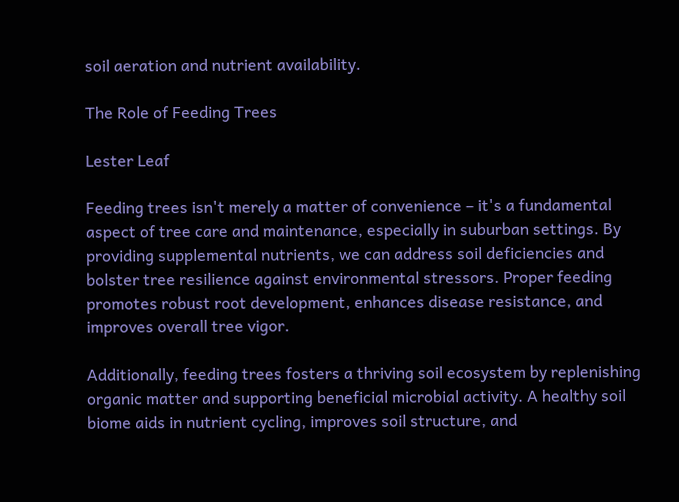soil aeration and nutrient availability.

The Role of Feeding Trees

Lester Leaf

Feeding trees isn't merely a matter of convenience – it's a fundamental aspect of tree care and maintenance, especially in suburban settings. By providing supplemental nutrients, we can address soil deficiencies and bolster tree resilience against environmental stressors. Proper feeding promotes robust root development, enhances disease resistance, and improves overall tree vigor.

Additionally, feeding trees fosters a thriving soil ecosystem by replenishing organic matter and supporting beneficial microbial activity. A healthy soil biome aids in nutrient cycling, improves soil structure, and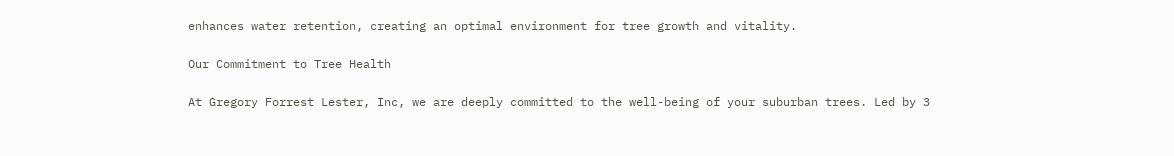enhances water retention, creating an optimal environment for tree growth and vitality.

Our Commitment to Tree Health

At Gregory Forrest Lester, Inc, we are deeply committed to the well-being of your suburban trees. Led by 3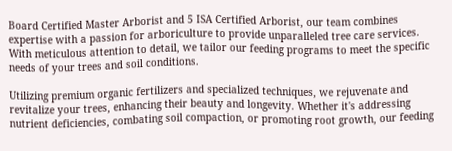Board Certified Master Arborist and 5 ISA Certified Arborist, our team combines expertise with a passion for arboriculture to provide unparalleled tree care services. With meticulous attention to detail, we tailor our feeding programs to meet the specific needs of your trees and soil conditions.

Utilizing premium organic fertilizers and specialized techniques, we rejuvenate and revitalize your trees, enhancing their beauty and longevity. Whether it's addressing nutrient deficiencies, combating soil compaction, or promoting root growth, our feeding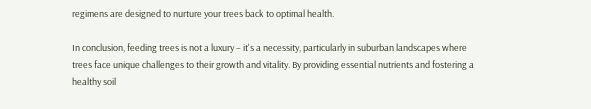regimens are designed to nurture your trees back to optimal health.

In conclusion, feeding trees is not a luxury – it's a necessity, particularly in suburban landscapes where trees face unique challenges to their growth and vitality. By providing essential nutrients and fostering a healthy soil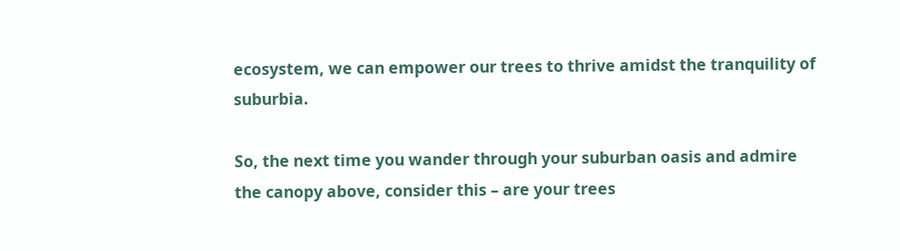ecosystem, we can empower our trees to thrive amidst the tranquility of suburbia.

So, the next time you wander through your suburban oasis and admire the canopy above, consider this – are your trees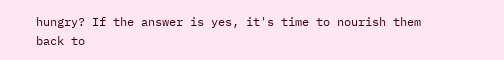hungry? If the answer is yes, it's time to nourish them back to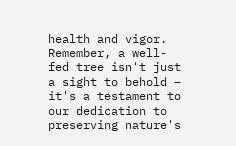health and vigor. Remember, a well-fed tree isn't just a sight to behold – it's a testament to our dedication to preserving nature's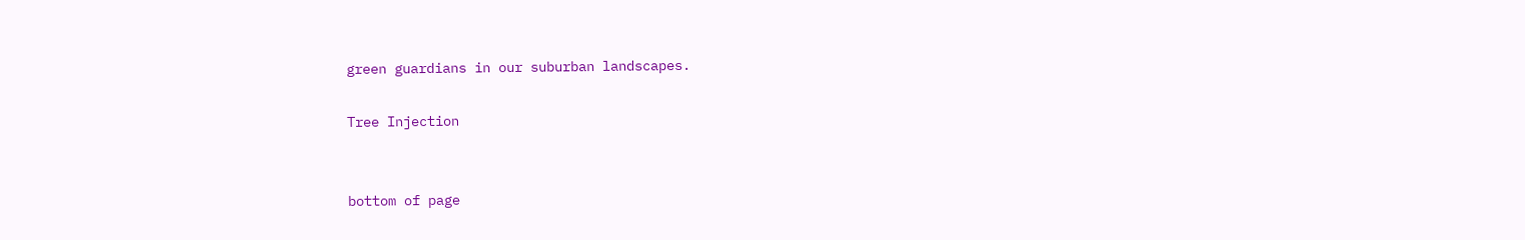green guardians in our suburban landscapes.

Tree Injection


bottom of page